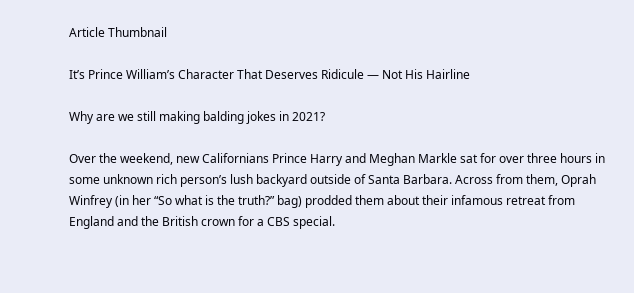Article Thumbnail

It’s Prince William’s Character That Deserves Ridicule — Not His Hairline

Why are we still making balding jokes in 2021?

Over the weekend, new Californians Prince Harry and Meghan Markle sat for over three hours in some unknown rich person’s lush backyard outside of Santa Barbara. Across from them, Oprah Winfrey (in her “So what is the truth?” bag) prodded them about their infamous retreat from England and the British crown for a CBS special.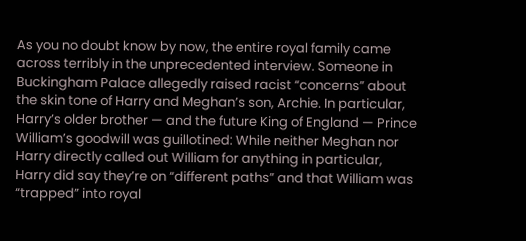As you no doubt know by now, the entire royal family came across terribly in the unprecedented interview. Someone in Buckingham Palace allegedly raised racist “concerns” about the skin tone of Harry and Meghan’s son, Archie. In particular, Harry’s older brother — and the future King of England — Prince William’s goodwill was guillotined: While neither Meghan nor Harry directly called out William for anything in particular, Harry did say they’re on “different paths” and that William was “trapped” into royal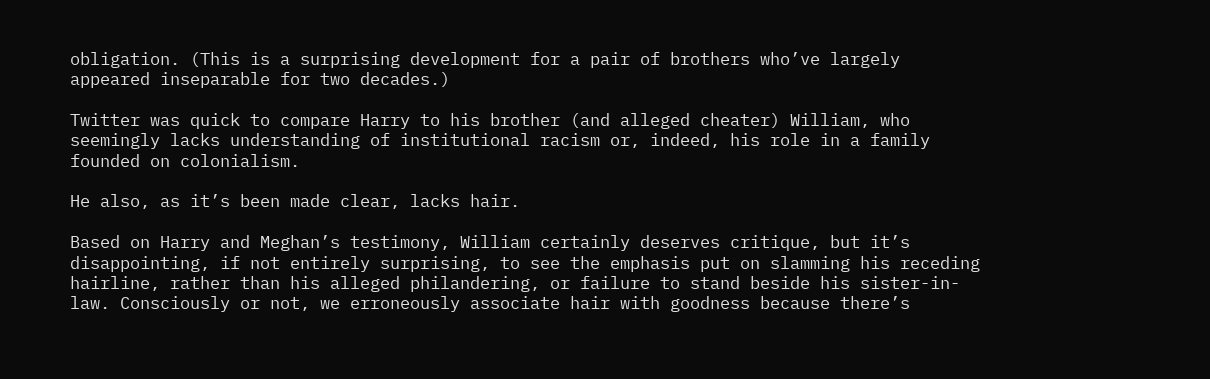obligation. (This is a surprising development for a pair of brothers who’ve largely appeared inseparable for two decades.)

Twitter was quick to compare Harry to his brother (and alleged cheater) William, who seemingly lacks understanding of institutional racism or, indeed, his role in a family founded on colonialism.

He also, as it’s been made clear, lacks hair.

Based on Harry and Meghan’s testimony, William certainly deserves critique, but it’s disappointing, if not entirely surprising, to see the emphasis put on slamming his receding hairline, rather than his alleged philandering, or failure to stand beside his sister-in-law. Consciously or not, we erroneously associate hair with goodness because there’s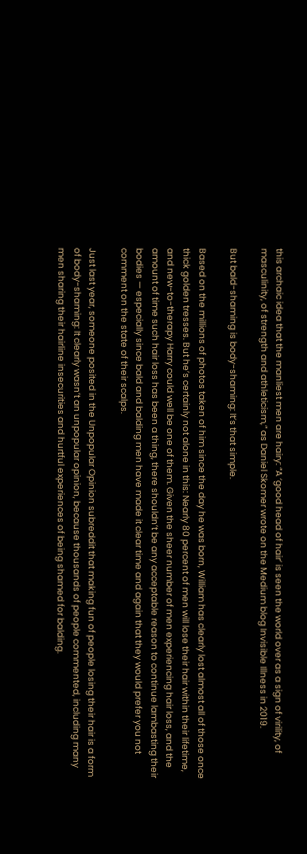this archaic idea that the manliest men are hairy: “A ‘good head of hair’ is seen the world over as a sign of virility, of masculinity, of strength and athleticism,” as Daniel Skomer wrote on the Medium blog Invisible Illness in 2019.

But bald-shaming is body-shaming: It’s that simple.

Based on the millions of photos taken of him since the day he was born, William has clearly lost almost all of those once thick golden tresses. But he’s certainly not alone in this: Nearly 80 percent of men will lose their hair within their lifetime, and new-to-therapy Harry could well be one of them. Given the sheer number of men experiencing hair loss, and the amount of time such hair loss has been a thing, there shouldn’t be any acceptable reason to continue lambasting their bodies — especially since bald and balding men have made it clear time and again that they would prefer you not comment on the state of their scalps.

Just last year, someone posited in the Unpopular Opinion subreddit that making fun of people losing their hair is a form of body-shaming: It clearly wasn’t an unpopular opinion, because thousands of people commented, including many men sharing their hairline insecurities and hurtful experiences of being shamed for balding.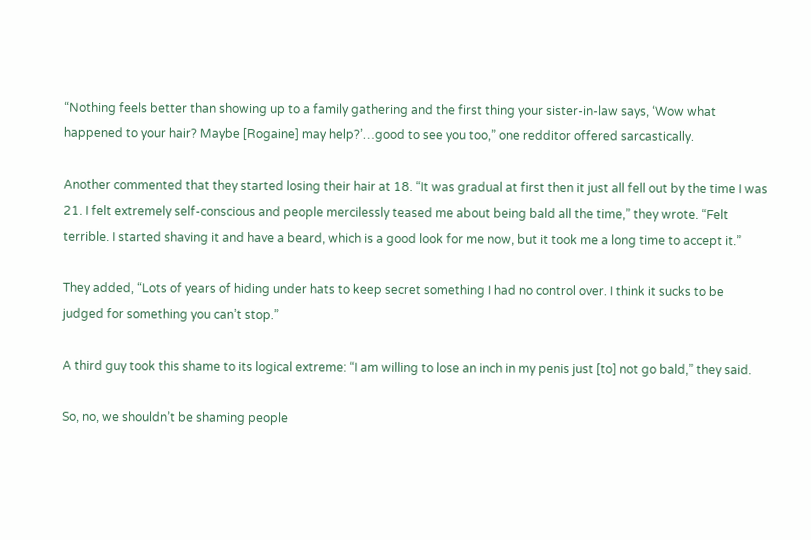“Nothing feels better than showing up to a family gathering and the first thing your sister-in-law says, ‘Wow what happened to your hair? Maybe [Rogaine] may help?’…good to see you too,” one redditor offered sarcastically.

Another commented that they started losing their hair at 18. “It was gradual at first then it just all fell out by the time I was 21. I felt extremely self-conscious and people mercilessly teased me about being bald all the time,” they wrote. “Felt terrible. I started shaving it and have a beard, which is a good look for me now, but it took me a long time to accept it.”

They added, “Lots of years of hiding under hats to keep secret something I had no control over. I think it sucks to be judged for something you can’t stop.”

A third guy took this shame to its logical extreme: “I am willing to lose an inch in my penis just [to] not go bald,” they said.

So, no, we shouldn’t be shaming people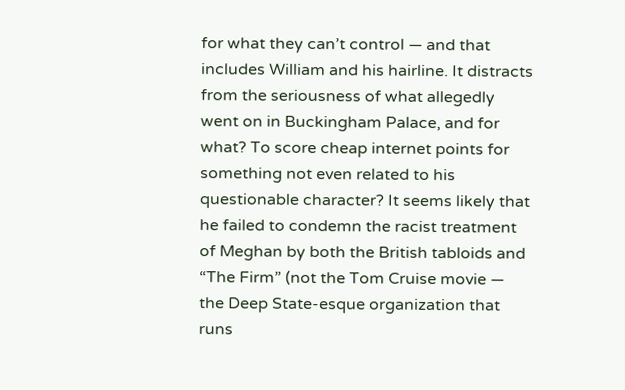for what they can’t control — and that includes William and his hairline. It distracts from the seriousness of what allegedly went on in Buckingham Palace, and for what? To score cheap internet points for something not even related to his questionable character? It seems likely that he failed to condemn the racist treatment of Meghan by both the British tabloids and “The Firm” (not the Tom Cruise movie — the Deep State-esque organization that runs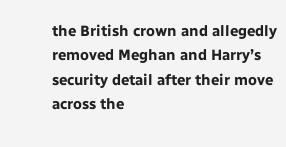the British crown and allegedly removed Meghan and Harry’s security detail after their move across the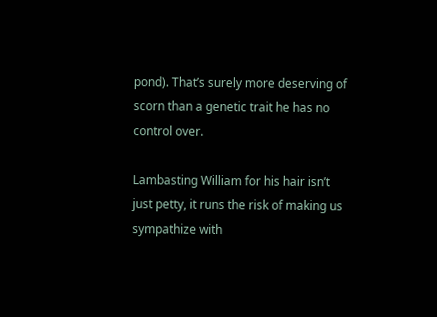pond). That’s surely more deserving of scorn than a genetic trait he has no control over.

Lambasting William for his hair isn’t just petty, it runs the risk of making us sympathize with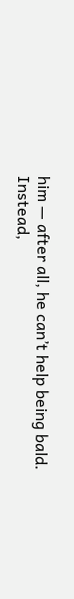him — after all, he can’t help being bald. Instead,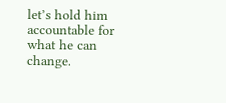let’s hold him accountable for what he can change.